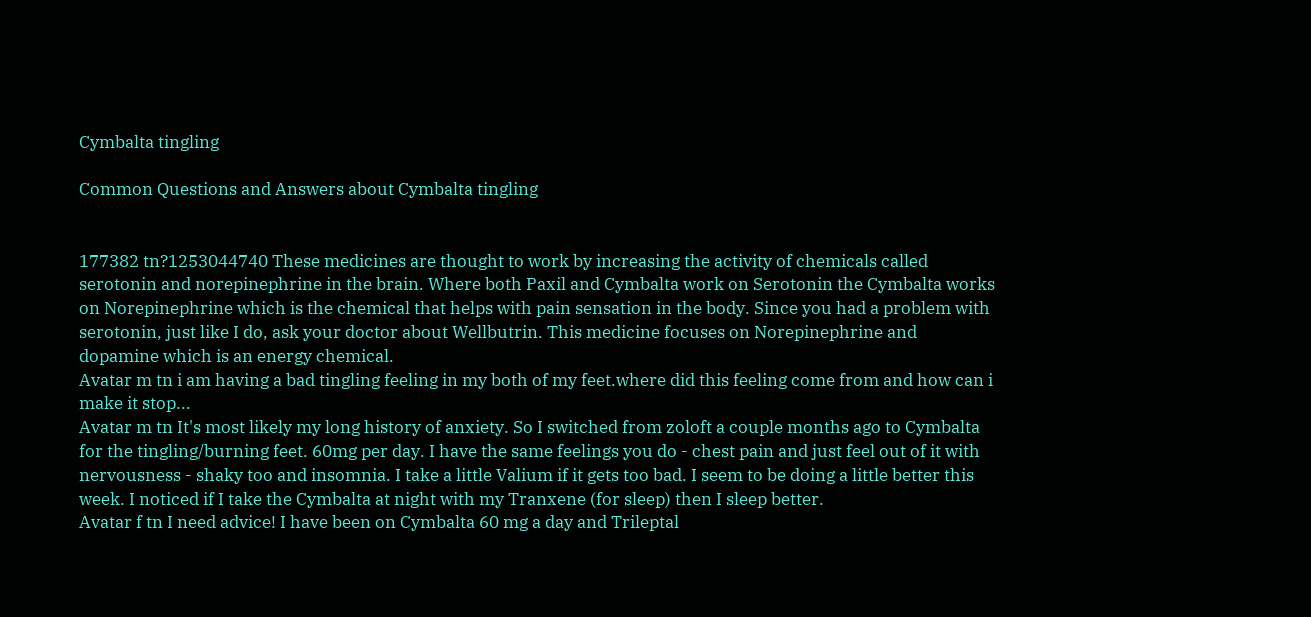Cymbalta tingling

Common Questions and Answers about Cymbalta tingling


177382 tn?1253044740 These medicines are thought to work by increasing the activity of chemicals called serotonin and norepinephrine in the brain. Where both Paxil and Cymbalta work on Serotonin the Cymbalta works on Norepinephrine which is the chemical that helps with pain sensation in the body. Since you had a problem with serotonin, just like I do, ask your doctor about Wellbutrin. This medicine focuses on Norepinephrine and dopamine which is an energy chemical.
Avatar m tn i am having a bad tingling feeling in my both of my feet.where did this feeling come from and how can i make it stop...
Avatar m tn It's most likely my long history of anxiety. So I switched from zoloft a couple months ago to Cymbalta for the tingling/burning feet. 60mg per day. I have the same feelings you do - chest pain and just feel out of it with nervousness - shaky too and insomnia. I take a little Valium if it gets too bad. I seem to be doing a little better this week. I noticed if I take the Cymbalta at night with my Tranxene (for sleep) then I sleep better.
Avatar f tn I need advice! I have been on Cymbalta 60 mg a day and Trileptal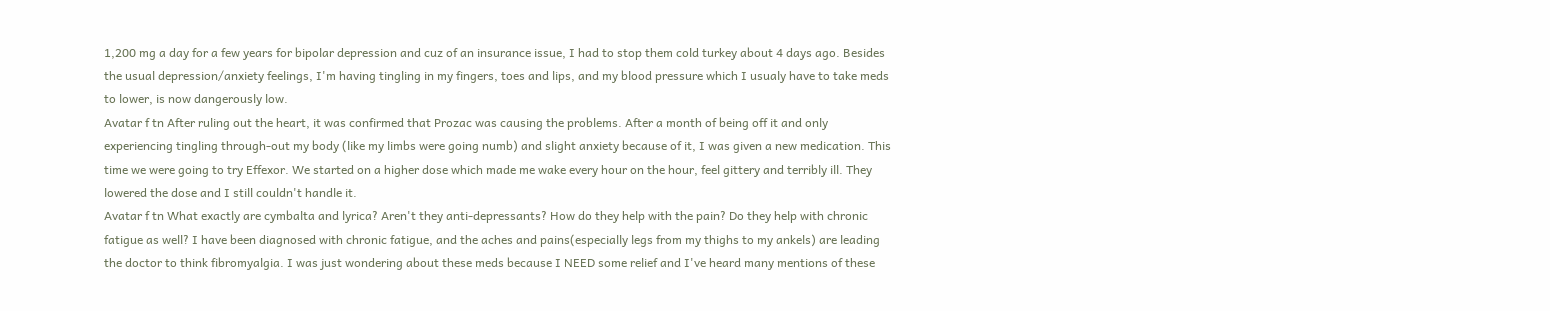1,200 mg a day for a few years for bipolar depression and cuz of an insurance issue, I had to stop them cold turkey about 4 days ago. Besides the usual depression/anxiety feelings, I'm having tingling in my fingers, toes and lips, and my blood pressure which I usualy have to take meds to lower, is now dangerously low.
Avatar f tn After ruling out the heart, it was confirmed that Prozac was causing the problems. After a month of being off it and only experiencing tingling through-out my body (like my limbs were going numb) and slight anxiety because of it, I was given a new medication. This time we were going to try Effexor. We started on a higher dose which made me wake every hour on the hour, feel gittery and terribly ill. They lowered the dose and I still couldn't handle it.
Avatar f tn What exactly are cymbalta and lyrica? Aren't they anti-depressants? How do they help with the pain? Do they help with chronic fatigue as well? I have been diagnosed with chronic fatigue, and the aches and pains(especially legs from my thighs to my ankels) are leading the doctor to think fibromyalgia. I was just wondering about these meds because I NEED some relief and I've heard many mentions of these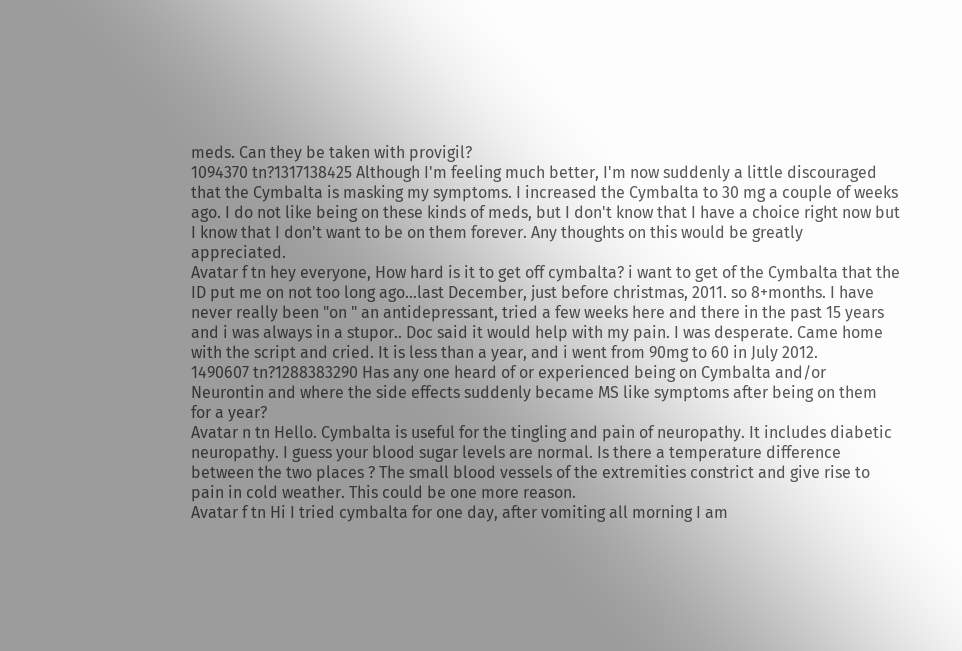meds. Can they be taken with provigil?
1094370 tn?1317138425 Although I'm feeling much better, I'm now suddenly a little discouraged that the Cymbalta is masking my symptoms. I increased the Cymbalta to 30 mg a couple of weeks ago. I do not like being on these kinds of meds, but I don't know that I have a choice right now but I know that I don't want to be on them forever. Any thoughts on this would be greatly appreciated.
Avatar f tn hey everyone, How hard is it to get off cymbalta? i want to get of the Cymbalta that the ID put me on not too long ago...last December, just before christmas, 2011. so 8+months. I have never really been "on " an antidepressant, tried a few weeks here and there in the past 15 years and i was always in a stupor.. Doc said it would help with my pain. I was desperate. Came home with the script and cried. It is less than a year, and i went from 90mg to 60 in July 2012.
1490607 tn?1288383290 Has any one heard of or experienced being on Cymbalta and/or Neurontin and where the side effects suddenly became MS like symptoms after being on them for a year?
Avatar n tn Hello. Cymbalta is useful for the tingling and pain of neuropathy. It includes diabetic neuropathy. I guess your blood sugar levels are normal. Is there a temperature difference between the two places ? The small blood vessels of the extremities constrict and give rise to pain in cold weather. This could be one more reason.
Avatar f tn Hi I tried cymbalta for one day, after vomiting all morning I am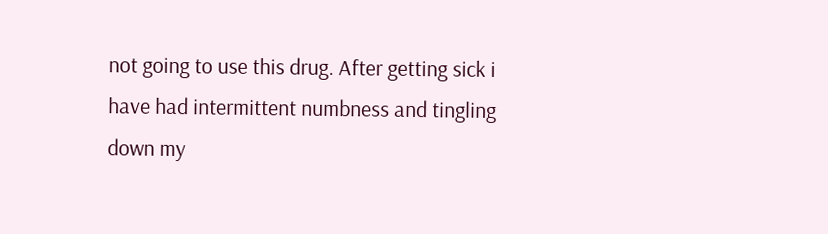not going to use this drug. After getting sick i have had intermittent numbness and tingling down my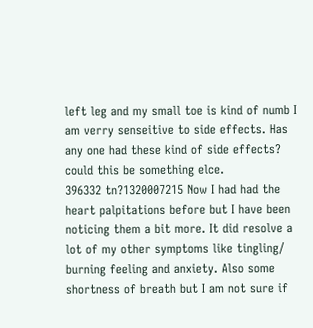left leg and my small toe is kind of numb I am verry senseitive to side effects. Has any one had these kind of side effects? could this be something elce.
396332 tn?1320007215 Now I had had the heart palpitations before but I have been noticing them a bit more. It did resolve a lot of my other symptoms like tingling/ burning feeling and anxiety. Also some shortness of breath but I am not sure if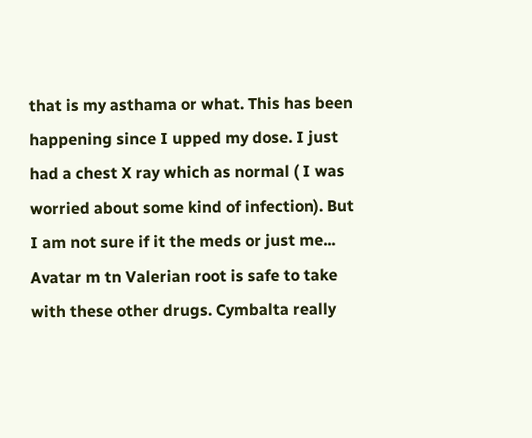that is my asthama or what. This has been happening since I upped my dose. I just had a chest X ray which as normal ( I was worried about some kind of infection). But I am not sure if it the meds or just me...
Avatar m tn Valerian root is safe to take with these other drugs. Cymbalta really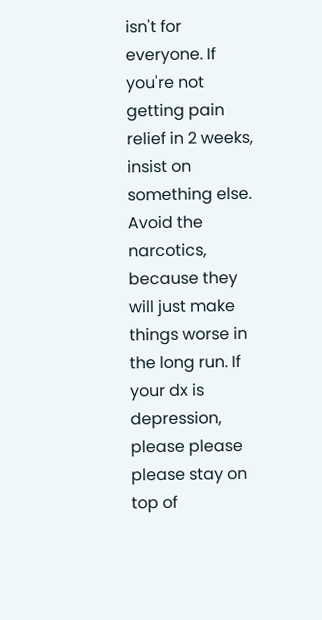isn't for everyone. If you're not getting pain relief in 2 weeks, insist on something else. Avoid the narcotics, because they will just make things worse in the long run. If your dx is depression, please please please stay on top of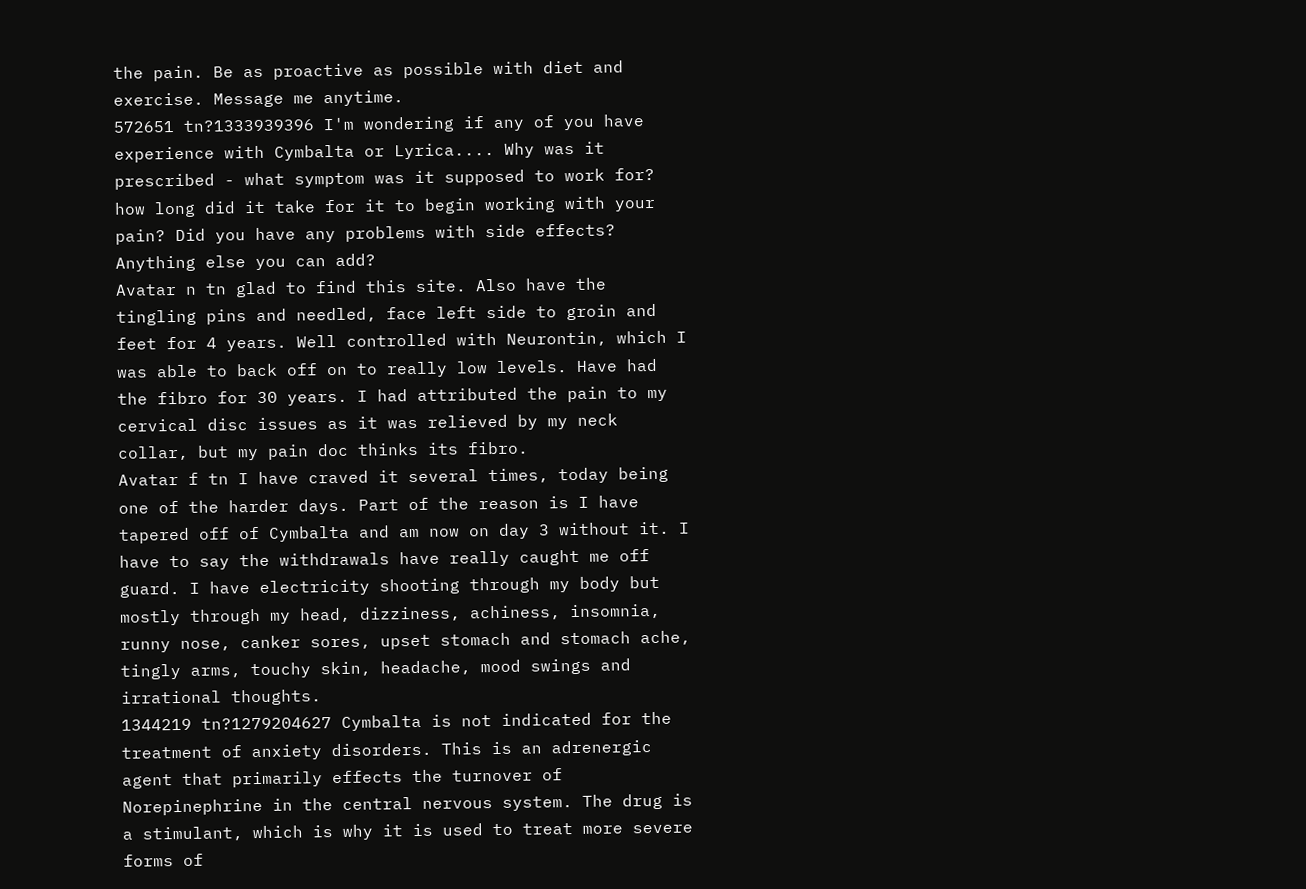the pain. Be as proactive as possible with diet and exercise. Message me anytime.
572651 tn?1333939396 I'm wondering if any of you have experience with Cymbalta or Lyrica.... Why was it prescribed - what symptom was it supposed to work for? how long did it take for it to begin working with your pain? Did you have any problems with side effects? Anything else you can add?
Avatar n tn glad to find this site. Also have the tingling pins and needled, face left side to groin and feet for 4 years. Well controlled with Neurontin, which I was able to back off on to really low levels. Have had the fibro for 30 years. I had attributed the pain to my cervical disc issues as it was relieved by my neck collar, but my pain doc thinks its fibro.
Avatar f tn I have craved it several times, today being one of the harder days. Part of the reason is I have tapered off of Cymbalta and am now on day 3 without it. I have to say the withdrawals have really caught me off guard. I have electricity shooting through my body but mostly through my head, dizziness, achiness, insomnia, runny nose, canker sores, upset stomach and stomach ache, tingly arms, touchy skin, headache, mood swings and irrational thoughts.
1344219 tn?1279204627 Cymbalta is not indicated for the treatment of anxiety disorders. This is an adrenergic agent that primarily effects the turnover of Norepinephrine in the central nervous system. The drug is a stimulant, which is why it is used to treat more severe forms of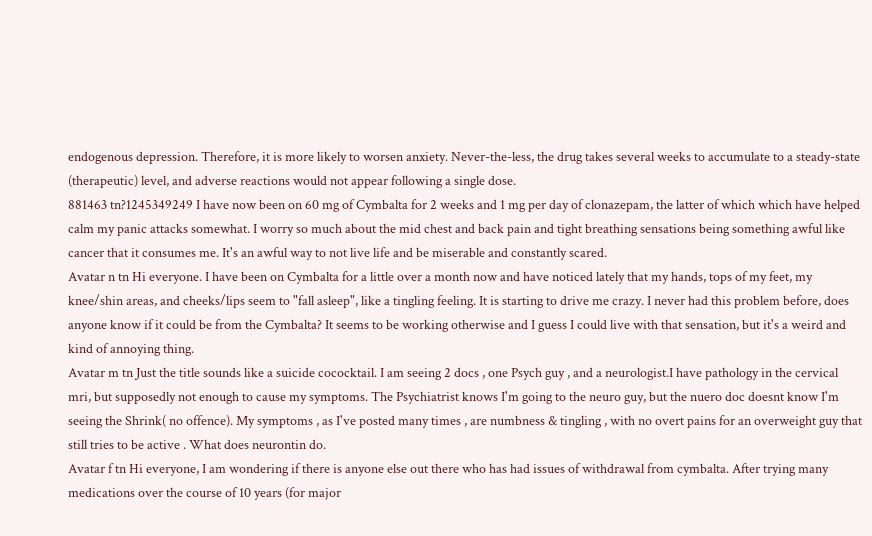endogenous depression. Therefore, it is more likely to worsen anxiety. Never-the-less, the drug takes several weeks to accumulate to a steady-state (therapeutic) level, and adverse reactions would not appear following a single dose.
881463 tn?1245349249 I have now been on 60 mg of Cymbalta for 2 weeks and 1 mg per day of clonazepam, the latter of which which have helped calm my panic attacks somewhat. I worry so much about the mid chest and back pain and tight breathing sensations being something awful like cancer that it consumes me. It's an awful way to not live life and be miserable and constantly scared.
Avatar n tn Hi everyone. I have been on Cymbalta for a little over a month now and have noticed lately that my hands, tops of my feet, my knee/shin areas, and cheeks/lips seem to "fall asleep", like a tingling feeling. It is starting to drive me crazy. I never had this problem before, does anyone know if it could be from the Cymbalta? It seems to be working otherwise and I guess I could live with that sensation, but it's a weird and kind of annoying thing.
Avatar m tn Just the title sounds like a suicide cococktail. I am seeing 2 docs , one Psych guy , and a neurologist.I have pathology in the cervical mri, but supposedly not enough to cause my symptoms. The Psychiatrist knows I'm going to the neuro guy, but the nuero doc doesnt know I'm seeing the Shrink( no offence). My symptoms , as I've posted many times , are numbness & tingling , with no overt pains for an overweight guy that still tries to be active . What does neurontin do.
Avatar f tn Hi everyone, I am wondering if there is anyone else out there who has had issues of withdrawal from cymbalta. After trying many medications over the course of 10 years (for major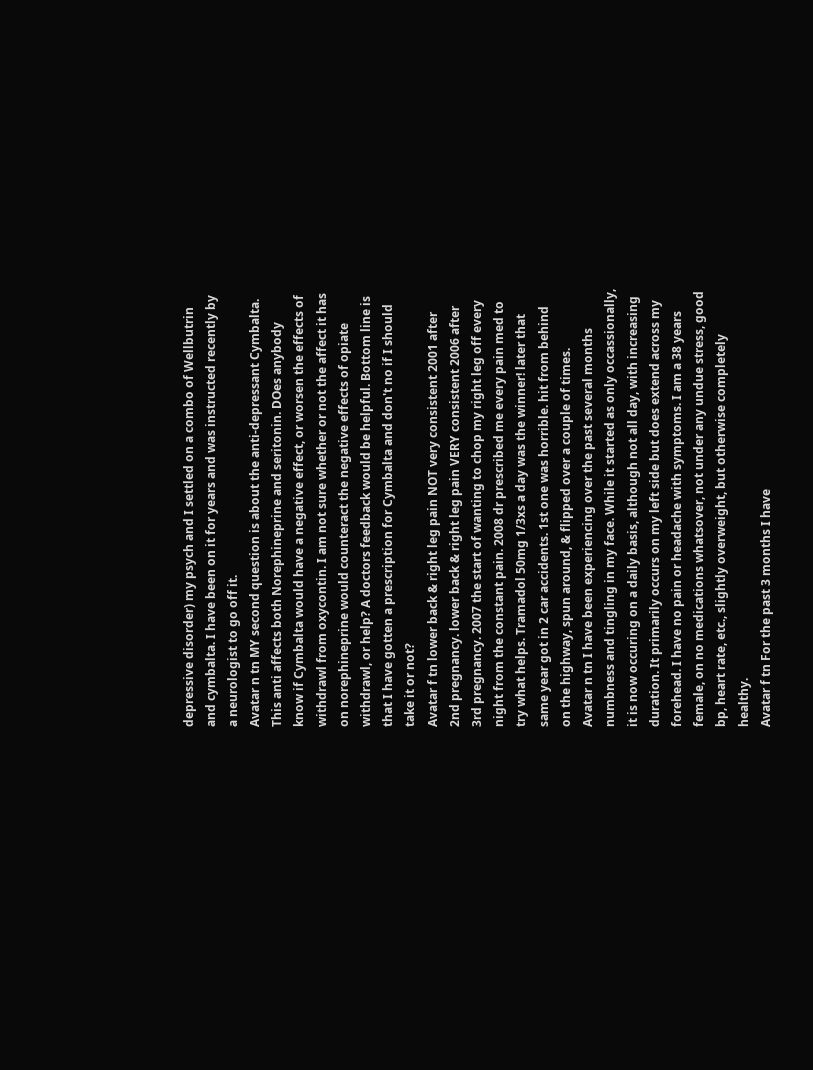depressive disorder) my psych and I settled on a combo of Wellbutrin and cymbalta. I have been on it for years and was instructed recently by a neurologist to go off it.
Avatar n tn MY second question is about the anti-depressant Cymbalta. This anti affects both Norephineprine and seritonin. DOes anybody know if Cymbalta would have a negative effect, or worsen the effects of withdrawl from oxycontin. I am not sure whether or not the affect it has on norephineprine would counteract the negative effects of opiate withdrawl, or help? A doctors feedback would be helpful. Bottom line is that I have gotten a prescription for Cymbalta and don't no if I should take it or not?
Avatar f tn lower back & right leg pain NOT very consistent 2001 after 2nd pregnancy. lower back & right leg pain VERY consistent 2006 after 3rd pregnancy. 2007 the start of wanting to chop my right leg off every night from the constant pain. 2008 dr prescribed me every pain med to try what helps. Tramadol 50mg 1/3xs a day was the winner! later that same year got in 2 car accidents. 1st one was horrible. hit from behind on the highway, spun around, & flipped over a couple of times.
Avatar n tn I have been experiencing over the past several months numbness and tingling in my face. While it started as only occassionally, it is now occuring on a daily basis, although not all day, with increasing duration. It primarily occurs on my left side but does extend across my forehead. I have no pain or headache with symptoms. I am a 38 years female, on no medications whatsover, not under any undue stress, good bp, heart rate, etc., slightly overweight, but otherwise completely healthy.
Avatar f tn For the past 3 months I have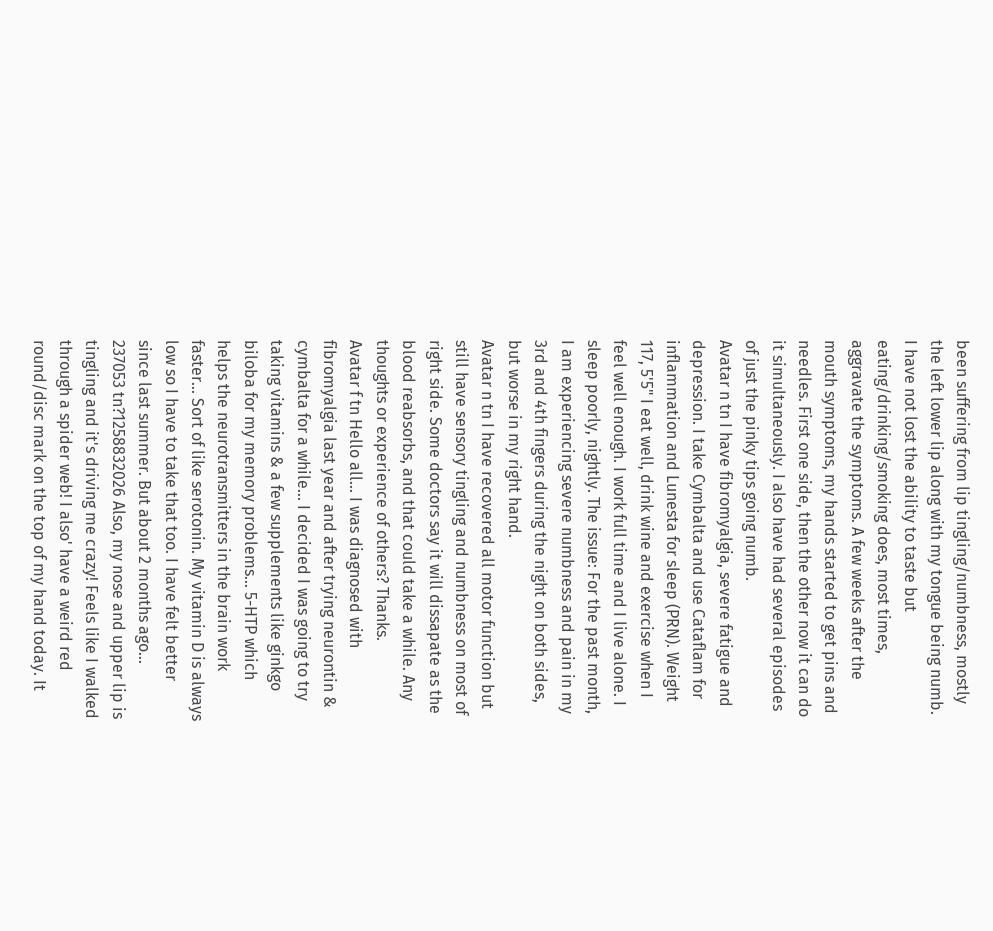been suffering from lip tingling/numbness, mostly the left lower lip along with my tongue being numb. I have not lost the ability to taste but eating/drinking/smoking does, most times, aggravate the symptoms. A few weeks after the mouth symptoms, my hands started to get pins and needles. First one side, then the other now it can do it simultaneously. I also have had several episodes of just the pinky tips going numb.
Avatar n tn I have fibromyalgia, severe fatigue and depression. I take Cymbalta and use Cataflam for inflammation and Lunesta for sleep (PRN). Weight 117, 5'5" I eat well, drink wine and exercise when I feel well enough. I work full time and I live alone. I sleep poorly, nightly. The issue: For the past month, I am experiencing severe numbness and pain in my 3rd and 4th fingers during the night on both sides, but worse in my right hand.
Avatar n tn I have recovered all motor function but still have sensory tingling and numbness on most of right side. Some doctors say it will dissapate as the blood reabsorbs, and that could take a while. Any thoughts or experience of others? Thanks.
Avatar f tn Hello all... I was diagnosed with fibromyalgia last year and after trying neurontin & cymbalta for a while... I decided I was going to try taking vitamins & a few supplements like ginkgo biloba for my memory problems... 5-HTP which helps the neurotransmitters in the brain work faster... Sort of like serotonin. My vitamin D is always low so I have to take that too. I have felt better since last summer. But about 2 months ago...
237053 tn?1258832026 Also, my nose and upper lip is tingling and it's driving me crazy! Feels like I walked through a spider web! I also' have a weird red round/disc mark on the top of my hand today. It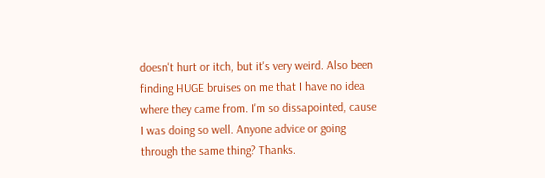doesn't hurt or itch, but it's very weird. Also been finding HUGE bruises on me that I have no idea where they came from. I'm so dissapointed, cause I was doing so well. Anyone advice or going through the same thing? Thanks.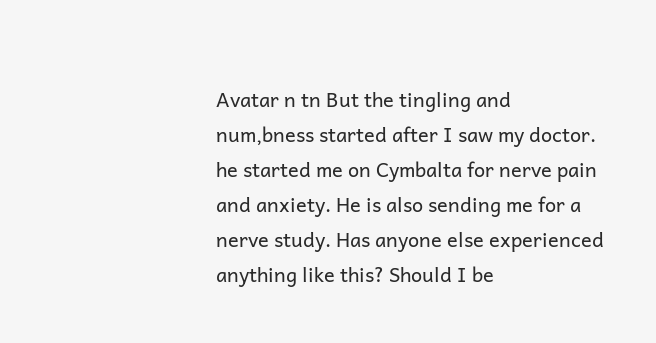Avatar n tn But the tingling and num,bness started after I saw my doctor. he started me on Cymbalta for nerve pain and anxiety. He is also sending me for a nerve study. Has anyone else experienced anything like this? Should I be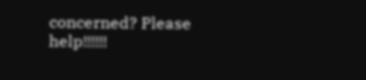concerned? Please help!!!!!!